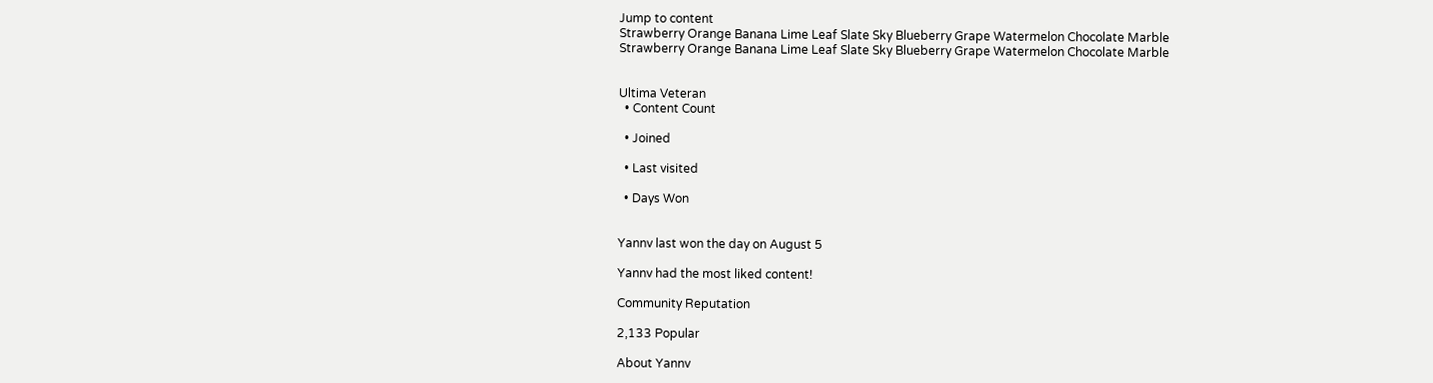Jump to content
Strawberry Orange Banana Lime Leaf Slate Sky Blueberry Grape Watermelon Chocolate Marble
Strawberry Orange Banana Lime Leaf Slate Sky Blueberry Grape Watermelon Chocolate Marble


Ultima Veteran
  • Content Count

  • Joined

  • Last visited

  • Days Won


Yannv last won the day on August 5

Yannv had the most liked content!

Community Reputation

2,133 Popular

About Yannv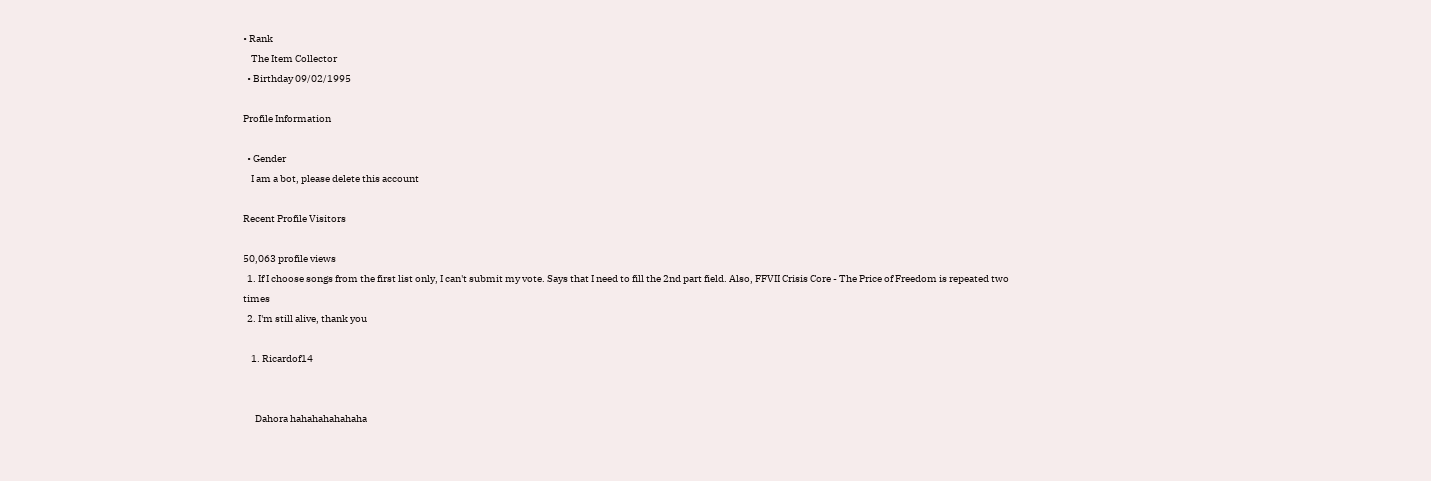• Rank
    The Item Collector
  • Birthday 09/02/1995

Profile Information

  • Gender
    I am a bot, please delete this account

Recent Profile Visitors

50,063 profile views
  1. If I choose songs from the first list only, I can't submit my vote. Says that I need to fill the 2nd part field. Also, FFVII Crisis Core - The Price of Freedom is repeated two times
  2. I'm still alive, thank you

    1. Ricardof14


      Dahora hahahahahahaha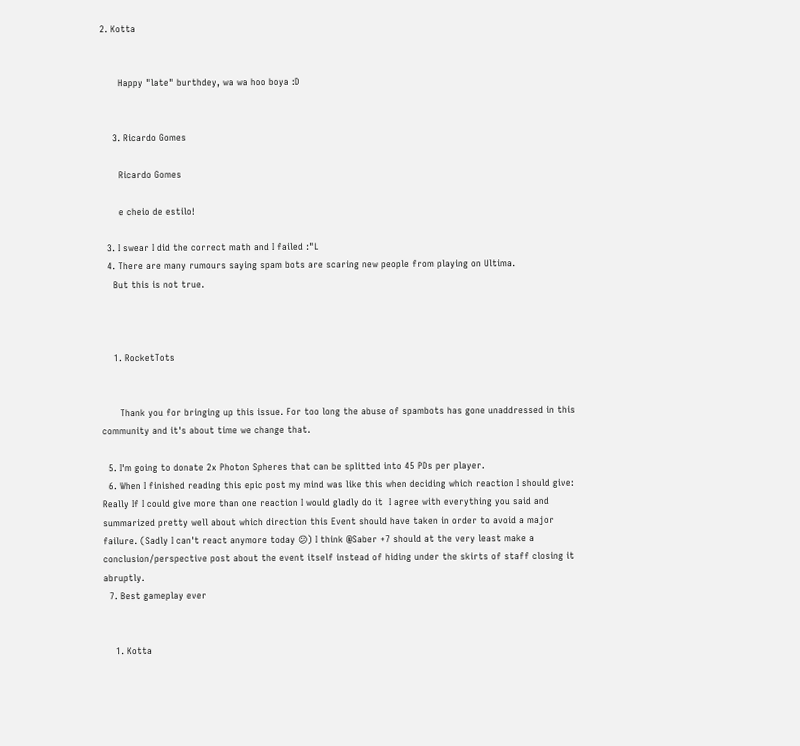2. Kotta


      Happy "late" burthdey, wa wa hoo boya :D


    3. Ricardo Gomes

      Ricardo Gomes

      e cheio de estilo!

  3. I swear I did the correct math and I failed :"L
  4. There are many rumours saying spam bots are scaring new people from playing on Ultima.
    But this is not true.



    1. RocketTots


      Thank you for bringing up this issue. For too long the abuse of spambots has gone unaddressed in this community and it's about time we change that.

  5. I'm going to donate 2x Photon Spheres that can be splitted into 45 PDs per player.
  6. When I finished reading this epic post my mind was like this when deciding which reaction I should give: Really If I could give more than one reaction I would gladly do it  I agree with everything you said and summarized pretty well about which direction this Event should have taken in order to avoid a major failure. (Sadly I can't react anymore today 😕) I think @Saber +7 should at the very least make a conclusion/perspective post about the event itself instead of hiding under the skirts of staff closing it abruptly.
  7. Best gameplay ever


    1. Kotta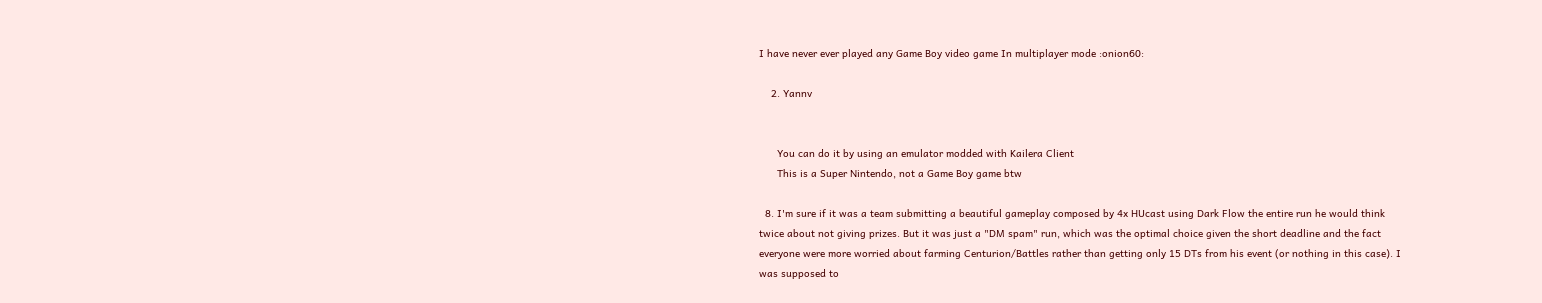I have never ever played any Game Boy video game In multiplayer mode :onion60:

    2. Yannv


      You can do it by using an emulator modded with Kailera Client
      This is a Super Nintendo, not a Game Boy game btw

  8. I'm sure if it was a team submitting a beautiful gameplay composed by 4x HUcast using Dark Flow the entire run he would think twice about not giving prizes. But it was just a "DM spam" run, which was the optimal choice given the short deadline and the fact everyone were more worried about farming Centurion/Battles rather than getting only 15 DTs from his event (or nothing in this case). I was supposed to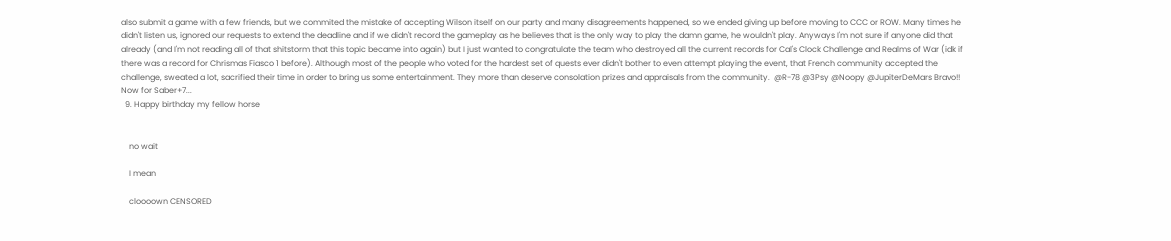also submit a game with a few friends, but we commited the mistake of accepting Wilson itself on our party and many disagreements happened, so we ended giving up before moving to CCC or ROW. Many times he didn't listen us, ignored our requests to extend the deadline and if we didn't record the gameplay as he believes that is the only way to play the damn game, he wouldn't play. Anyways I'm not sure if anyone did that already (and I'm not reading all of that shitstorm that this topic became into again) but I just wanted to congratulate the team who destroyed all the current records for Cal's Clock Challenge and Realms of War (idk if there was a record for Chrismas Fiasco 1 before). Although most of the people who voted for the hardest set of quests ever didn't bother to even attempt playing the event, that French community accepted the challenge, sweated a lot, sacrified their time in order to bring us some entertainment. They more than deserve consolation prizes and appraisals from the community.  @R-78 @3Psy @Noopy @JupiterDeMars Bravo!! Now for Saber+7...
  9. Happy birthday my fellow horse


    no wait

    I mean

    cloooown CENSORED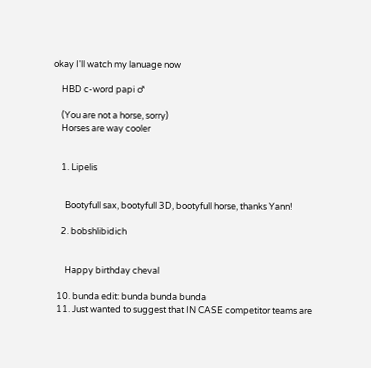okay I'll watch my lanuage now

    HBD c-word papi ♂

    (You are not a horse, sorry)
    Horses are way cooler


    1. Lipelis


      Bootyfull sax, bootyfull 3D, bootyfull horse, thanks Yann!

    2. bobshlibidich


      Happy birthday cheval

  10. bunda edit: bunda bunda bunda
  11. Just wanted to suggest that IN CASE competitor teams are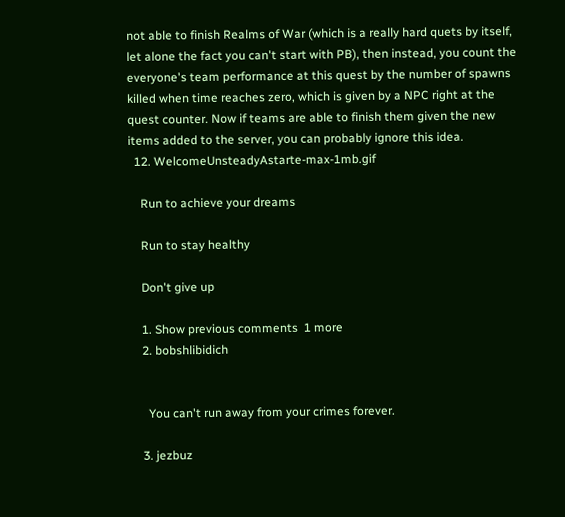not able to finish Realms of War (which is a really hard quets by itself, let alone the fact you can't start with PB), then instead, you count the everyone's team performance at this quest by the number of spawns killed when time reaches zero, which is given by a NPC right at the quest counter. Now if teams are able to finish them given the new items added to the server, you can probably ignore this idea.
  12. WelcomeUnsteadyAstarte-max-1mb.gif

    Run to achieve your dreams

    Run to stay healthy

    Don't give up

    1. Show previous comments  1 more
    2. bobshlibidich


      You can't run away from your crimes forever.

    3. jezbuz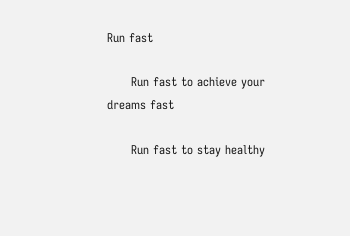Run fast

      Run fast to achieve your dreams fast

      Run fast to stay healthy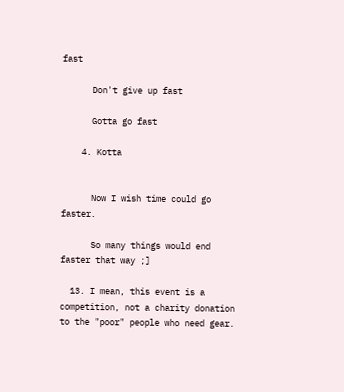fast

      Don't give up fast

      Gotta go fast

    4. Kotta


      Now I wish time could go faster.

      So many things would end faster that way ;]

  13. I mean, this event is a competition, not a charity donation to the "poor" people who need gear.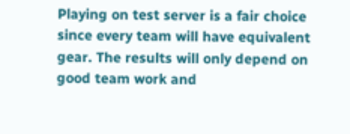Playing on test server is a fair choice since every team will have equivalent gear. The results will only depend on good team work and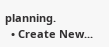planning.
  • Create New...